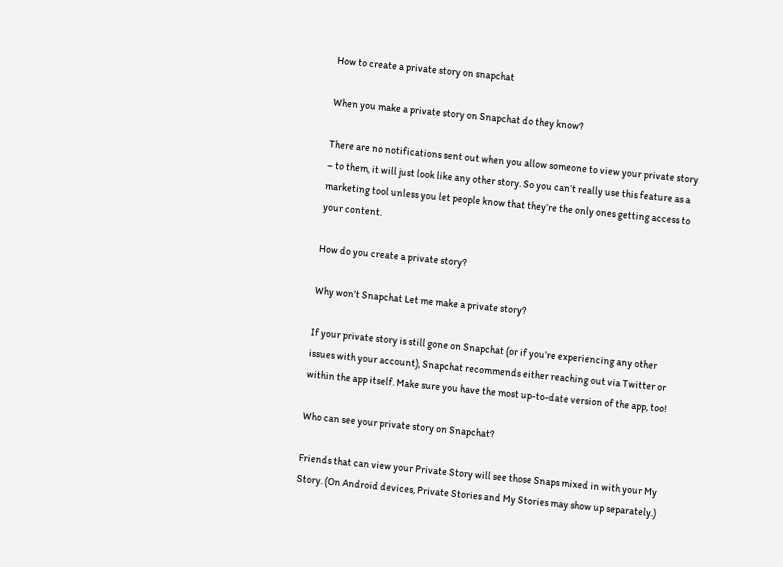How to create a private story on snapchat

When you make a private story on Snapchat do they know?

There are no notifications sent out when you allow someone to view your private story – to them, it will just look like any other story. So you can‘t really use this feature as a marketing tool unless you let people know that they‘re the only ones getting access to your content.

How do you create a private story?

Why won’t Snapchat Let me make a private story?

If your private story is still gone on Snapchat (or if you’re experiencing any other issues with your account), Snapchat recommends either reaching out via Twitter or within the app itself. Make sure you have the most up-to-date version of the app, too!

Who can see your private story on Snapchat?

Friends that can view your Private Story will see those Snaps mixed in with your My Story. (On Android devices, Private Stories and My Stories may show up separately.)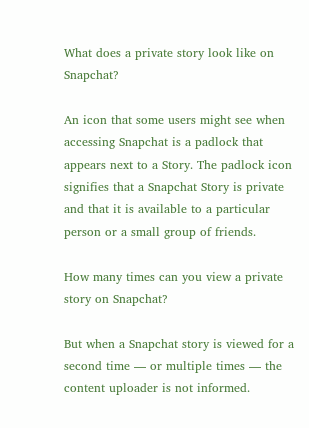What does a private story look like on Snapchat?

An icon that some users might see when accessing Snapchat is a padlock that appears next to a Story. The padlock icon signifies that a Snapchat Story is private and that it is available to a particular person or a small group of friends.

How many times can you view a private story on Snapchat?

But when a Snapchat story is viewed for a second time — or multiple times — the content uploader is not informed.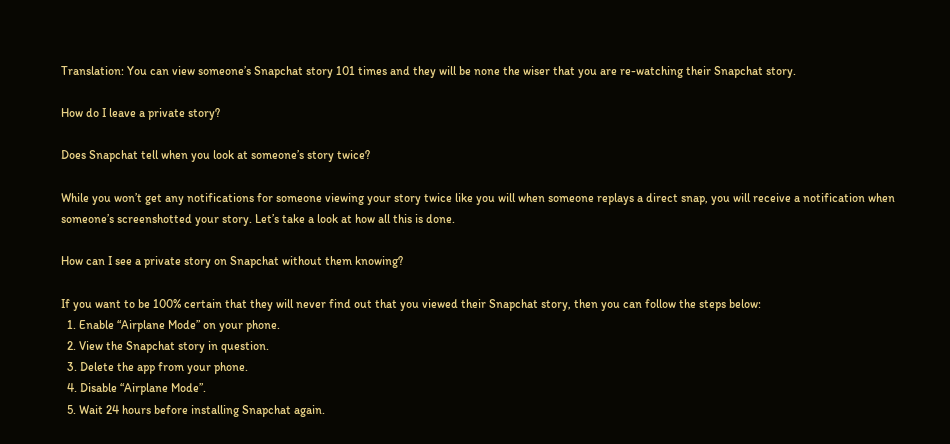Translation: You can view someone’s Snapchat story 101 times and they will be none the wiser that you are re-watching their Snapchat story.

How do I leave a private story?

Does Snapchat tell when you look at someone’s story twice?

While you won’t get any notifications for someone viewing your story twice like you will when someone replays a direct snap, you will receive a notification when someone’s screenshotted your story. Let’s take a look at how all this is done.

How can I see a private story on Snapchat without them knowing?

If you want to be 100% certain that they will never find out that you viewed their Snapchat story, then you can follow the steps below:
  1. Enable “Airplane Mode” on your phone.
  2. View the Snapchat story in question.
  3. Delete the app from your phone.
  4. Disable “Airplane Mode”.
  5. Wait 24 hours before installing Snapchat again.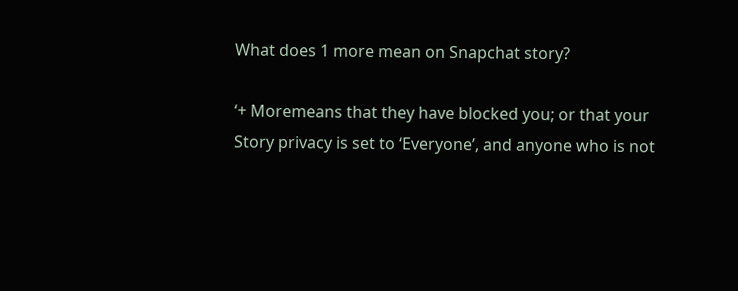What does 1 more mean on Snapchat story?

‘+ Moremeans that they have blocked you; or that your Story privacy is set to ‘Everyone’, and anyone who is not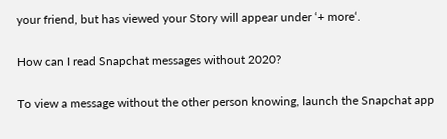your friend, but has viewed your Story will appear under ‘+ more‘.

How can I read Snapchat messages without 2020?

To view a message without the other person knowing, launch the Snapchat app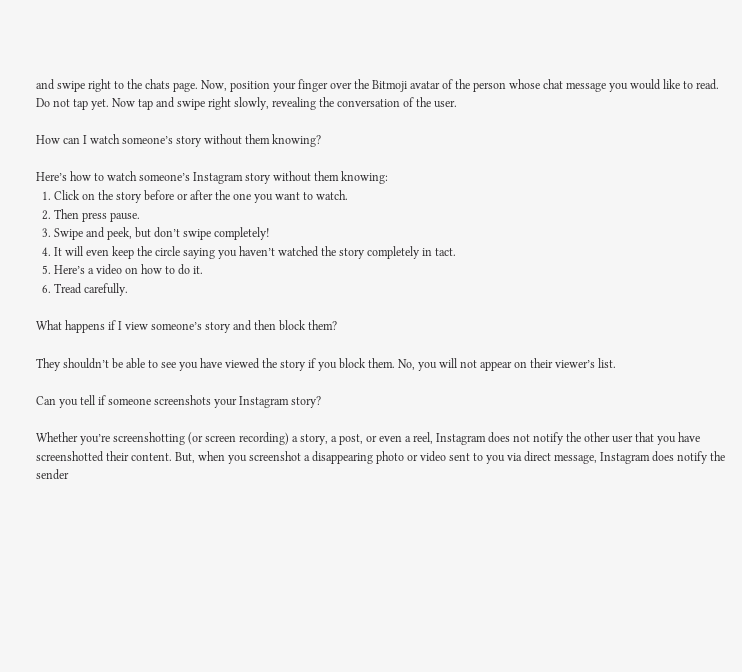and swipe right to the chats page. Now, position your finger over the Bitmoji avatar of the person whose chat message you would like to read. Do not tap yet. Now tap and swipe right slowly, revealing the conversation of the user.

How can I watch someone’s story without them knowing?

Here’s how to watch someone’s Instagram story without them knowing:
  1. Click on the story before or after the one you want to watch.
  2. Then press pause.
  3. Swipe and peek, but don’t swipe completely!
  4. It will even keep the circle saying you haven’t watched the story completely in tact.
  5. Here’s a video on how to do it.
  6. Tread carefully.

What happens if I view someone’s story and then block them?

They shouldn’t be able to see you have viewed the story if you block them. No, you will not appear on their viewer’s list.

Can you tell if someone screenshots your Instagram story?

Whether you’re screenshotting (or screen recording) a story, a post, or even a reel, Instagram does not notify the other user that you have screenshotted their content. But, when you screenshot a disappearing photo or video sent to you via direct message, Instagram does notify the sender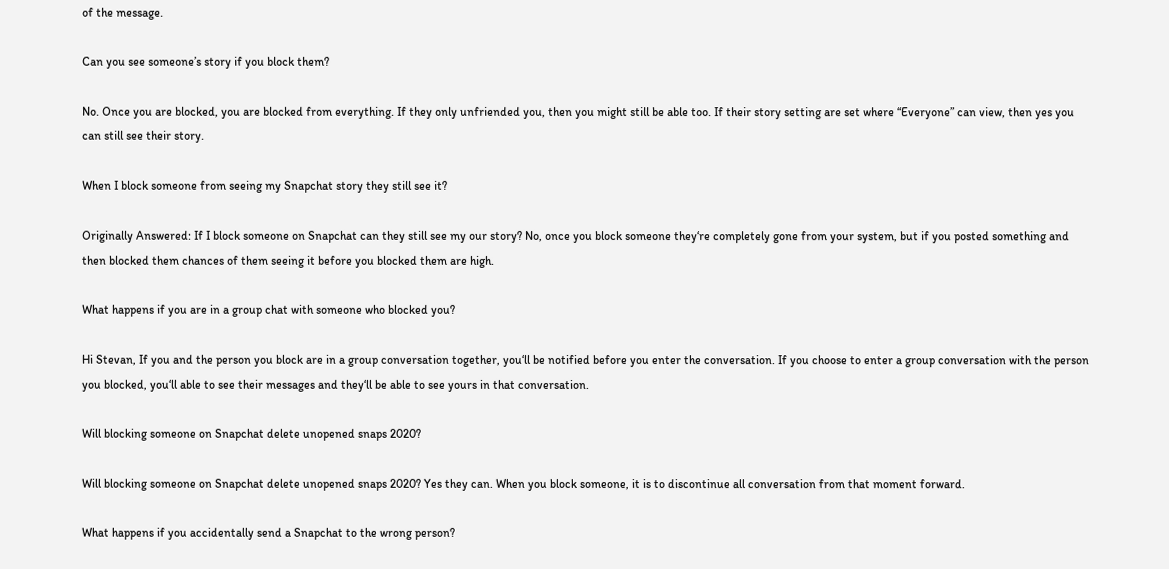of the message.

Can you see someone’s story if you block them?

No. Once you are blocked, you are blocked from everything. If they only unfriended you, then you might still be able too. If their story setting are set where “Everyone” can view, then yes you can still see their story.

When I block someone from seeing my Snapchat story they still see it?

Originally Answered: If I block someone on Snapchat can they still see my our story? No, once you block someone they‘re completely gone from your system, but if you posted something and then blocked them chances of them seeing it before you blocked them are high.

What happens if you are in a group chat with someone who blocked you?

Hi Stevan, If you and the person you block are in a group conversation together, you‘ll be notified before you enter the conversation. If you choose to enter a group conversation with the person you blocked, you‘ll able to see their messages and they‘ll be able to see yours in that conversation.

Will blocking someone on Snapchat delete unopened snaps 2020?

Will blocking someone on Snapchat delete unopened snaps 2020? Yes they can. When you block someone, it is to discontinue all conversation from that moment forward.

What happens if you accidentally send a Snapchat to the wrong person?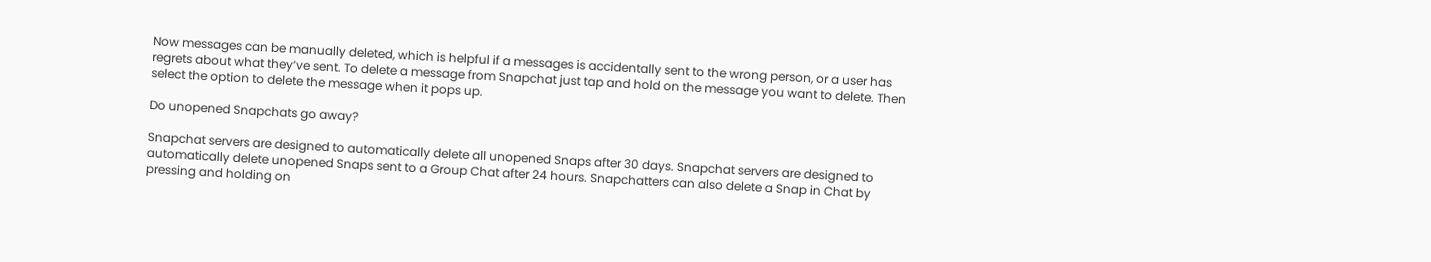Now messages can be manually deleted, which is helpful if a messages is accidentally sent to the wrong person, or a user has regrets about what they‘ve sent. To delete a message from Snapchat just tap and hold on the message you want to delete. Then select the option to delete the message when it pops up.

Do unopened Snapchats go away?

Snapchat servers are designed to automatically delete all unopened Snaps after 30 days. Snapchat servers are designed to automatically delete unopened Snaps sent to a Group Chat after 24 hours. Snapchatters can also delete a Snap in Chat by pressing and holding on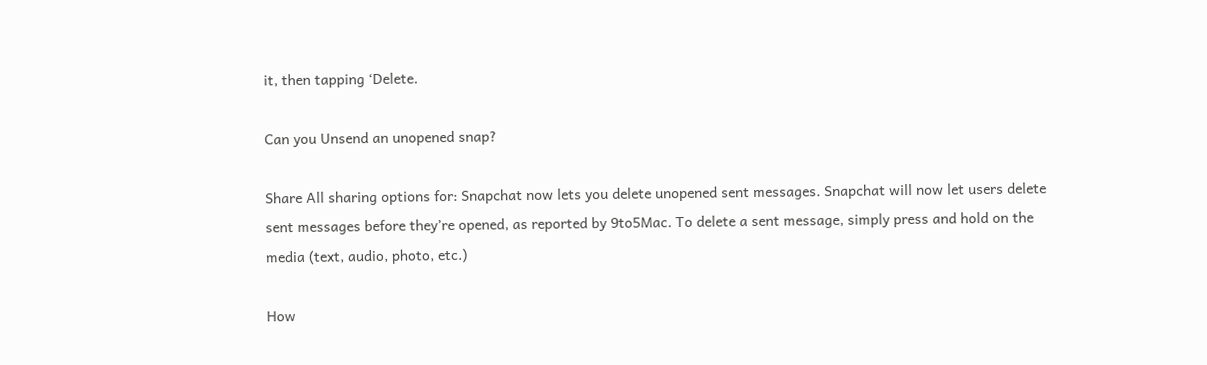it, then tapping ‘Delete.

Can you Unsend an unopened snap?

Share All sharing options for: Snapchat now lets you delete unopened sent messages. Snapchat will now let users delete sent messages before they’re opened, as reported by 9to5Mac. To delete a sent message, simply press and hold on the media (text, audio, photo, etc.)

How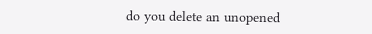do you delete an unopened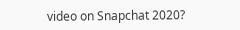video on Snapchat 2020?